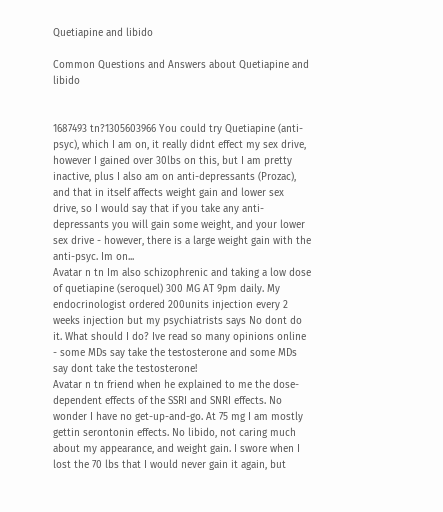Quetiapine and libido

Common Questions and Answers about Quetiapine and libido


1687493 tn?1305603966 You could try Quetiapine (anti-psyc), which I am on, it really didnt effect my sex drive, however I gained over 30lbs on this, but I am pretty inactive, plus I also am on anti-depressants (Prozac), and that in itself affects weight gain and lower sex drive, so I would say that if you take any anti-depressants you will gain some weight, and your lower sex drive - however, there is a large weight gain with the anti-psyc. Im on...
Avatar n tn Im also schizophrenic and taking a low dose of quetiapine (seroquel) 300 MG AT 9pm daily. My endocrinologist ordered 200units injection every 2 weeks injection but my psychiatrists says No dont do it. What should I do? Ive read so many opinions online - some MDs say take the testosterone and some MDs say dont take the testosterone!
Avatar n tn friend when he explained to me the dose-dependent effects of the SSRI and SNRI effects. No wonder I have no get-up-and-go. At 75 mg I am mostly gettin serontonin effects. No libido, not caring much about my appearance, and weight gain. I swore when I lost the 70 lbs that I would never gain it again, but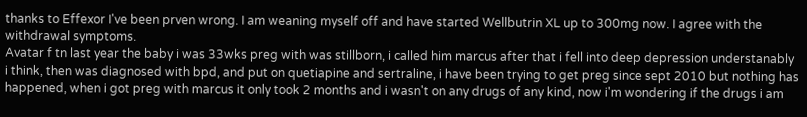thanks to Effexor I've been prven wrong. I am weaning myself off and have started Wellbutrin XL up to 300mg now. I agree with the withdrawal symptoms.
Avatar f tn last year the baby i was 33wks preg with was stillborn, i called him marcus after that i fell into deep depression understanably i think, then was diagnosed with bpd, and put on quetiapine and sertraline, i have been trying to get preg since sept 2010 but nothing has happened, when i got preg with marcus it only took 2 months and i wasn't on any drugs of any kind, now i'm wondering if the drugs i am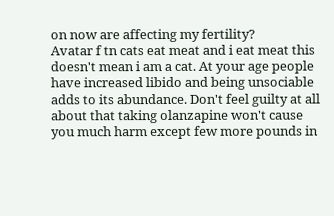on now are affecting my fertility?
Avatar f tn cats eat meat and i eat meat this doesn't mean i am a cat. At your age people have increased libido and being unsociable adds to its abundance. Don't feel guilty at all about that taking olanzapine won't cause you much harm except few more pounds in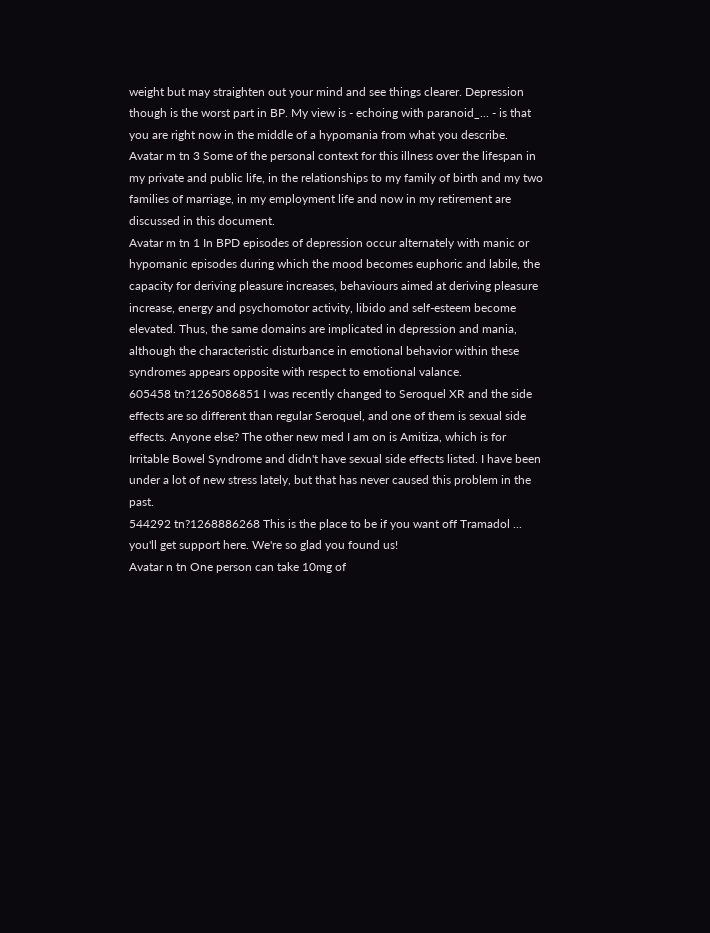weight but may straighten out your mind and see things clearer. Depression though is the worst part in BP. My view is - echoing with paranoid_... - is that you are right now in the middle of a hypomania from what you describe.
Avatar m tn 3 Some of the personal context for this illness over the lifespan in my private and public life, in the relationships to my family of birth and my two families of marriage, in my employment life and now in my retirement are discussed in this document.
Avatar m tn 1 In BPD episodes of depression occur alternately with manic or hypomanic episodes during which the mood becomes euphoric and labile, the capacity for deriving pleasure increases, behaviours aimed at deriving pleasure increase, energy and psychomotor activity, libido and self-esteem become elevated. Thus, the same domains are implicated in depression and mania, although the characteristic disturbance in emotional behavior within these syndromes appears opposite with respect to emotional valance.
605458 tn?1265086851 I was recently changed to Seroquel XR and the side effects are so different than regular Seroquel, and one of them is sexual side effects. Anyone else? The other new med I am on is Amitiza, which is for Irritable Bowel Syndrome and didn't have sexual side effects listed. I have been under a lot of new stress lately, but that has never caused this problem in the past.
544292 tn?1268886268 This is the place to be if you want off Tramadol ... you'll get support here. We're so glad you found us!
Avatar n tn One person can take 10mg of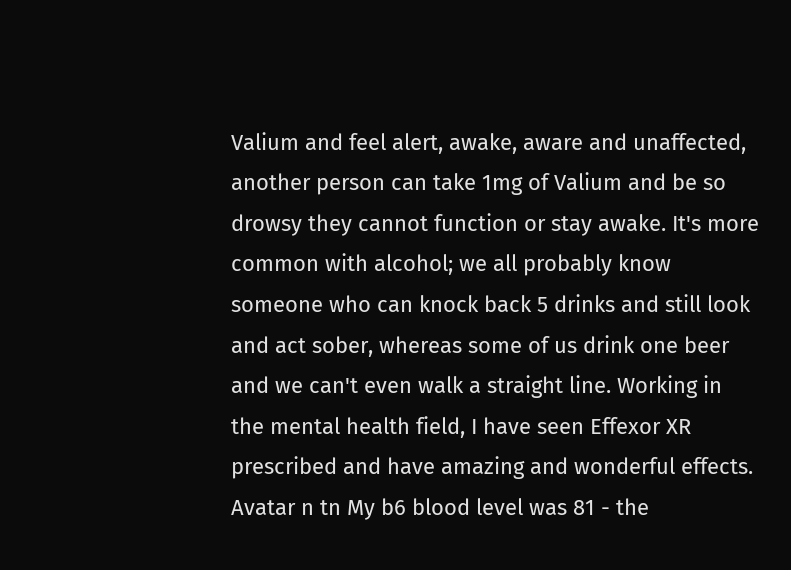Valium and feel alert, awake, aware and unaffected, another person can take 1mg of Valium and be so drowsy they cannot function or stay awake. It's more common with alcohol; we all probably know someone who can knock back 5 drinks and still look and act sober, whereas some of us drink one beer and we can't even walk a straight line. Working in the mental health field, I have seen Effexor XR prescribed and have amazing and wonderful effects.
Avatar n tn My b6 blood level was 81 - the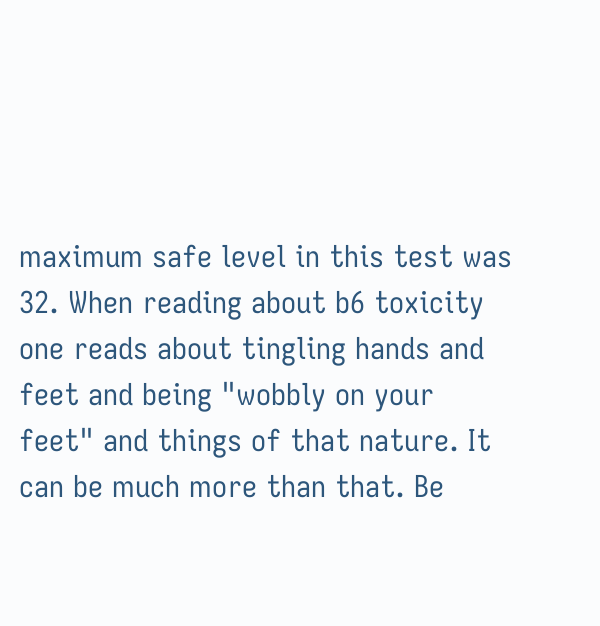maximum safe level in this test was 32. When reading about b6 toxicity one reads about tingling hands and feet and being "wobbly on your feet" and things of that nature. It can be much more than that. Be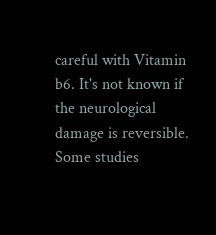careful with Vitamin b6. It's not known if the neurological damage is reversible. Some studies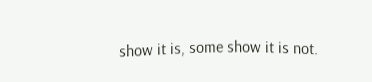show it is, some show it is not.